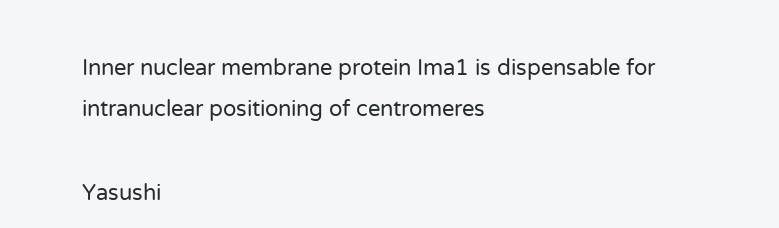Inner nuclear membrane protein Ima1 is dispensable for intranuclear positioning of centromeres

Yasushi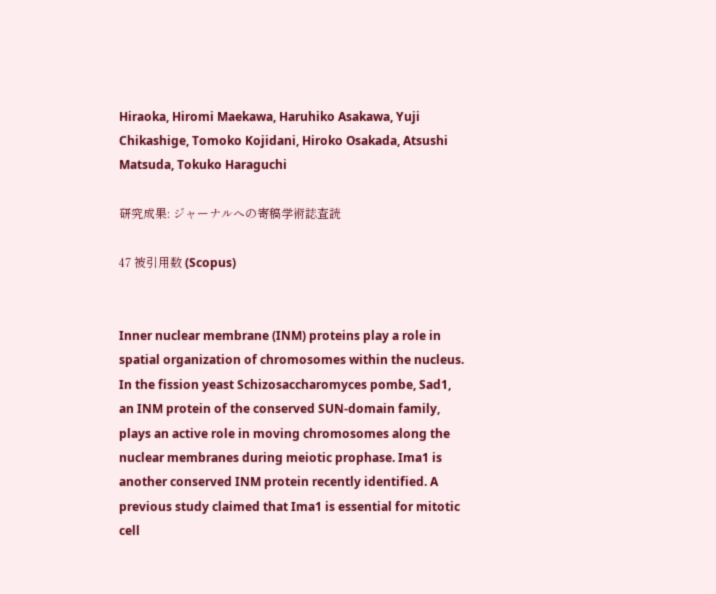Hiraoka, Hiromi Maekawa, Haruhiko Asakawa, Yuji Chikashige, Tomoko Kojidani, Hiroko Osakada, Atsushi Matsuda, Tokuko Haraguchi

研究成果: ジャーナルへの寄稿学術誌査読

47 被引用数 (Scopus)


Inner nuclear membrane (INM) proteins play a role in spatial organization of chromosomes within the nucleus. In the fission yeast Schizosaccharomyces pombe, Sad1, an INM protein of the conserved SUN-domain family, plays an active role in moving chromosomes along the nuclear membranes during meiotic prophase. Ima1 is another conserved INM protein recently identified. A previous study claimed that Ima1 is essential for mitotic cell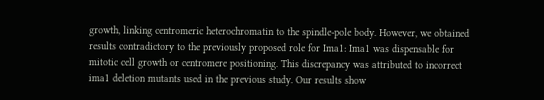growth, linking centromeric heterochromatin to the spindle-pole body. However, we obtained results contradictory to the previously proposed role for Ima1: Ima1 was dispensable for mitotic cell growth or centromere positioning. This discrepancy was attributed to incorrect ima1 deletion mutants used in the previous study. Our results show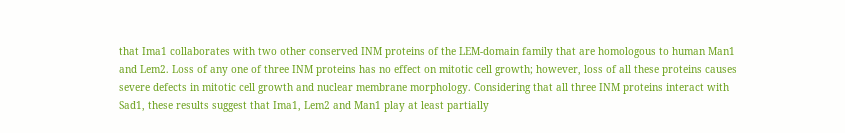that Ima1 collaborates with two other conserved INM proteins of the LEM-domain family that are homologous to human Man1 and Lem2. Loss of any one of three INM proteins has no effect on mitotic cell growth; however, loss of all these proteins causes severe defects in mitotic cell growth and nuclear membrane morphology. Considering that all three INM proteins interact with Sad1, these results suggest that Ima1, Lem2 and Man1 play at least partially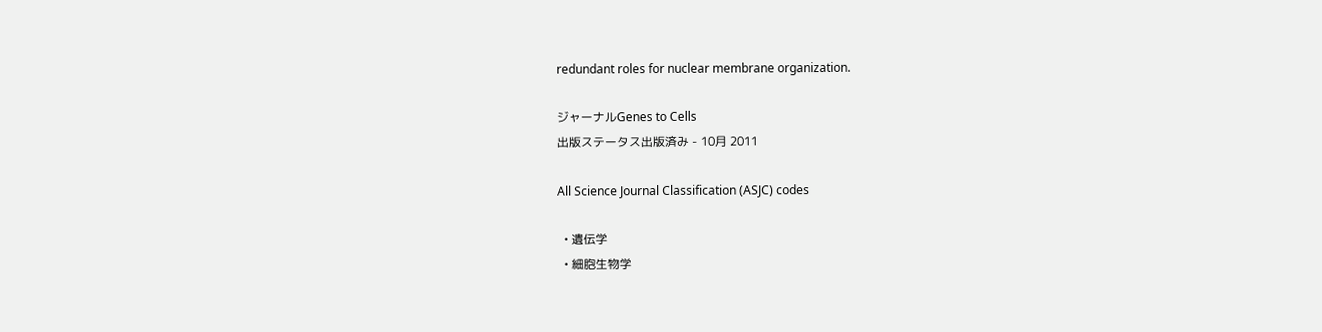redundant roles for nuclear membrane organization.

ジャーナルGenes to Cells
出版ステータス出版済み - 10月 2011

All Science Journal Classification (ASJC) codes

  • 遺伝学
  • 細胞生物学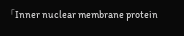「Inner nuclear membrane protein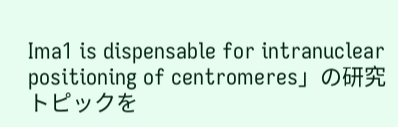Ima1 is dispensable for intranuclear positioning of centromeres」の研究トピックを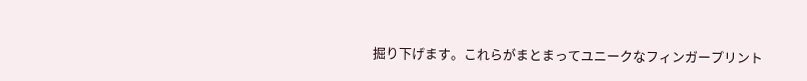掘り下げます。これらがまとまってユニークなフィンガープリント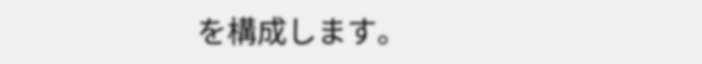を構成します。